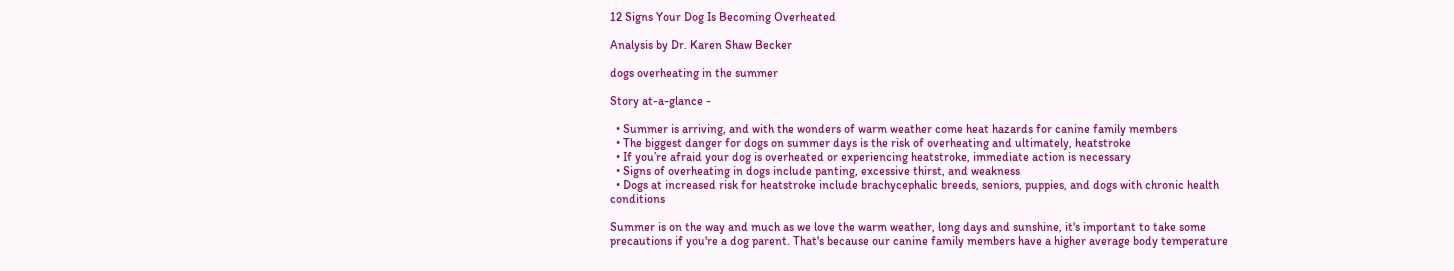12 Signs Your Dog Is Becoming Overheated

Analysis by Dr. Karen Shaw Becker

dogs overheating in the summer

Story at-a-glance -

  • Summer is arriving, and with the wonders of warm weather come heat hazards for canine family members
  • The biggest danger for dogs on summer days is the risk of overheating and ultimately, heatstroke
  • If you’re afraid your dog is overheated or experiencing heatstroke, immediate action is necessary
  • Signs of overheating in dogs include panting, excessive thirst, and weakness
  • Dogs at increased risk for heatstroke include brachycephalic breeds, seniors, puppies, and dogs with chronic health conditions

Summer is on the way and much as we love the warm weather, long days and sunshine, it's important to take some precautions if you're a dog parent. That's because our canine family members have a higher average body temperature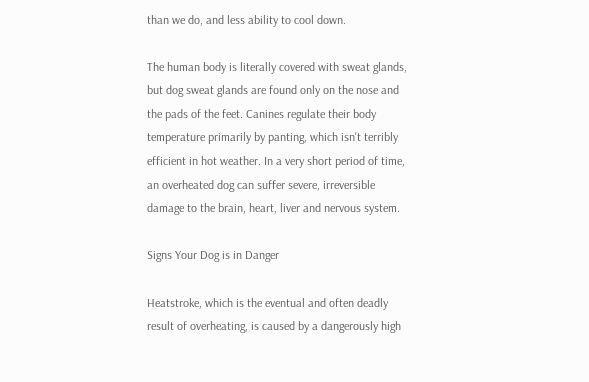than we do, and less ability to cool down.

The human body is literally covered with sweat glands, but dog sweat glands are found only on the nose and the pads of the feet. Canines regulate their body temperature primarily by panting, which isn't terribly efficient in hot weather. In a very short period of time, an overheated dog can suffer severe, irreversible damage to the brain, heart, liver and nervous system.

Signs Your Dog is in Danger

Heatstroke, which is the eventual and often deadly result of overheating, is caused by a dangerously high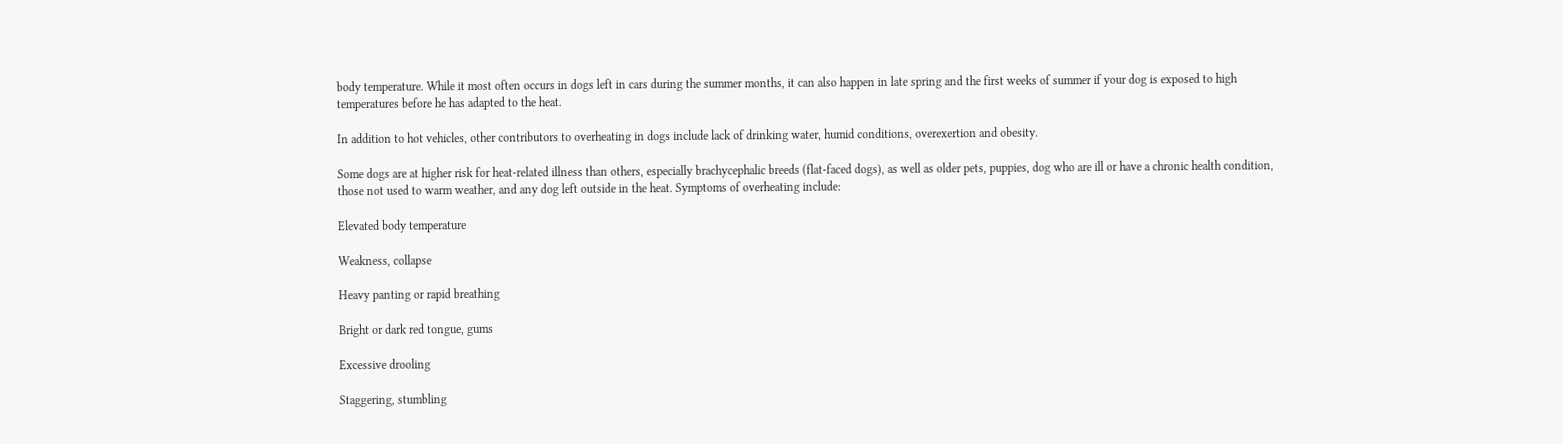body temperature. While it most often occurs in dogs left in cars during the summer months, it can also happen in late spring and the first weeks of summer if your dog is exposed to high temperatures before he has adapted to the heat.

In addition to hot vehicles, other contributors to overheating in dogs include lack of drinking water, humid conditions, overexertion and obesity.

Some dogs are at higher risk for heat-related illness than others, especially brachycephalic breeds (flat-faced dogs), as well as older pets, puppies, dog who are ill or have a chronic health condition, those not used to warm weather, and any dog left outside in the heat. Symptoms of overheating include:

Elevated body temperature

Weakness, collapse

Heavy panting or rapid breathing

Bright or dark red tongue, gums

Excessive drooling

Staggering, stumbling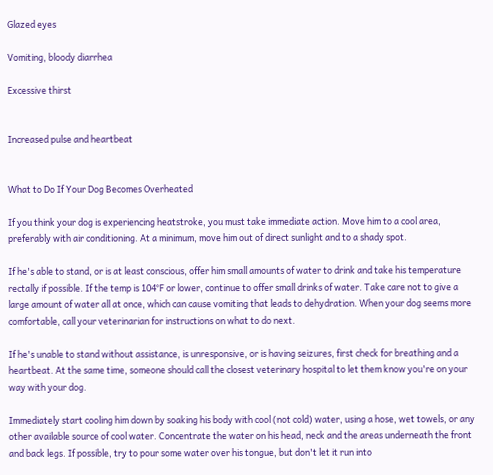Glazed eyes

Vomiting, bloody diarrhea

Excessive thirst


Increased pulse and heartbeat


What to Do If Your Dog Becomes Overheated

If you think your dog is experiencing heatstroke, you must take immediate action. Move him to a cool area, preferably with air conditioning. At a minimum, move him out of direct sunlight and to a shady spot.

If he's able to stand, or is at least conscious, offer him small amounts of water to drink and take his temperature rectally if possible. If the temp is 104°F or lower, continue to offer small drinks of water. Take care not to give a large amount of water all at once, which can cause vomiting that leads to dehydration. When your dog seems more comfortable, call your veterinarian for instructions on what to do next.

If he's unable to stand without assistance, is unresponsive, or is having seizures, first check for breathing and a heartbeat. At the same time, someone should call the closest veterinary hospital to let them know you're on your way with your dog.

Immediately start cooling him down by soaking his body with cool (not cold) water, using a hose, wet towels, or any other available source of cool water. Concentrate the water on his head, neck and the areas underneath the front and back legs. If possible, try to pour some water over his tongue, but don't let it run into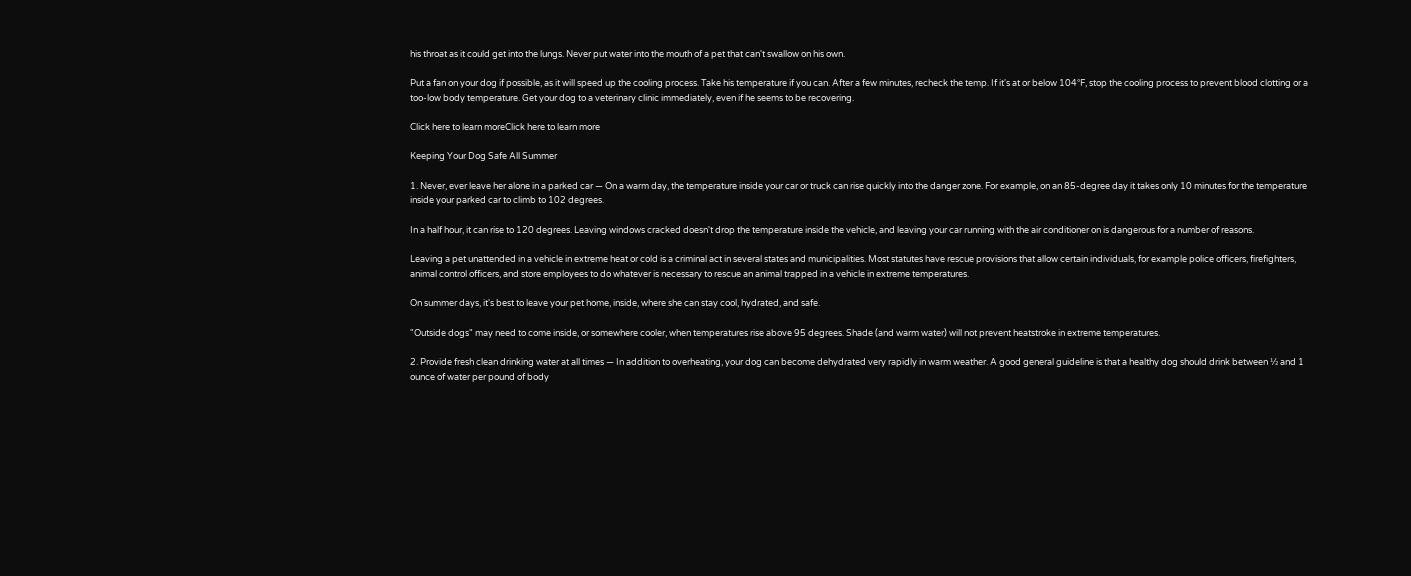his throat as it could get into the lungs. Never put water into the mouth of a pet that can't swallow on his own.

Put a fan on your dog if possible, as it will speed up the cooling process. Take his temperature if you can. After a few minutes, recheck the temp. If it's at or below 104°F, stop the cooling process to prevent blood clotting or a too-low body temperature. Get your dog to a veterinary clinic immediately, even if he seems to be recovering.

Click here to learn moreClick here to learn more

Keeping Your Dog Safe All Summer

1. Never, ever leave her alone in a parked car — On a warm day, the temperature inside your car or truck can rise quickly into the danger zone. For example, on an 85-degree day it takes only 10 minutes for the temperature inside your parked car to climb to 102 degrees.

In a half hour, it can rise to 120 degrees. Leaving windows cracked doesn't drop the temperature inside the vehicle, and leaving your car running with the air conditioner on is dangerous for a number of reasons.

Leaving a pet unattended in a vehicle in extreme heat or cold is a criminal act in several states and municipalities. Most statutes have rescue provisions that allow certain individuals, for example police officers, firefighters, animal control officers, and store employees to do whatever is necessary to rescue an animal trapped in a vehicle in extreme temperatures.

On summer days, it's best to leave your pet home, inside, where she can stay cool, hydrated, and safe.

"Outside dogs" may need to come inside, or somewhere cooler, when temperatures rise above 95 degrees. Shade (and warm water) will not prevent heatstroke in extreme temperatures.

2. Provide fresh clean drinking water at all times — In addition to overheating, your dog can become dehydrated very rapidly in warm weather. A good general guideline is that a healthy dog should drink between ½ and 1 ounce of water per pound of body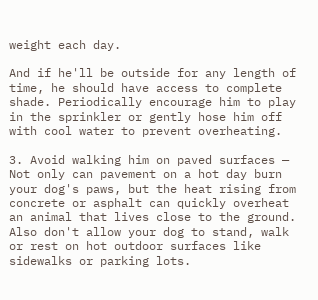weight each day.

And if he'll be outside for any length of time, he should have access to complete shade. Periodically encourage him to play in the sprinkler or gently hose him off with cool water to prevent overheating.

3. Avoid walking him on paved surfaces — Not only can pavement on a hot day burn your dog's paws, but the heat rising from concrete or asphalt can quickly overheat an animal that lives close to the ground. Also don't allow your dog to stand, walk or rest on hot outdoor surfaces like sidewalks or parking lots.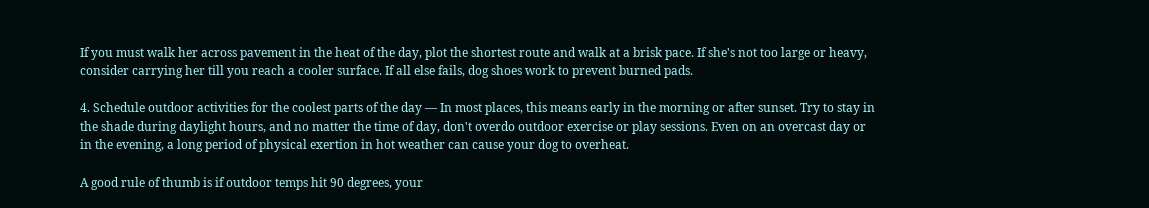If you must walk her across pavement in the heat of the day, plot the shortest route and walk at a brisk pace. If she's not too large or heavy, consider carrying her till you reach a cooler surface. If all else fails, dog shoes work to prevent burned pads.

4. Schedule outdoor activities for the coolest parts of the day — In most places, this means early in the morning or after sunset. Try to stay in the shade during daylight hours, and no matter the time of day, don't overdo outdoor exercise or play sessions. Even on an overcast day or in the evening, a long period of physical exertion in hot weather can cause your dog to overheat.

A good rule of thumb is if outdoor temps hit 90 degrees, your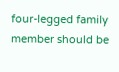four-legged family member should be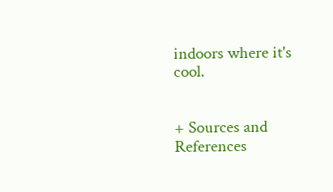indoors where it's cool.


+ Sources and References